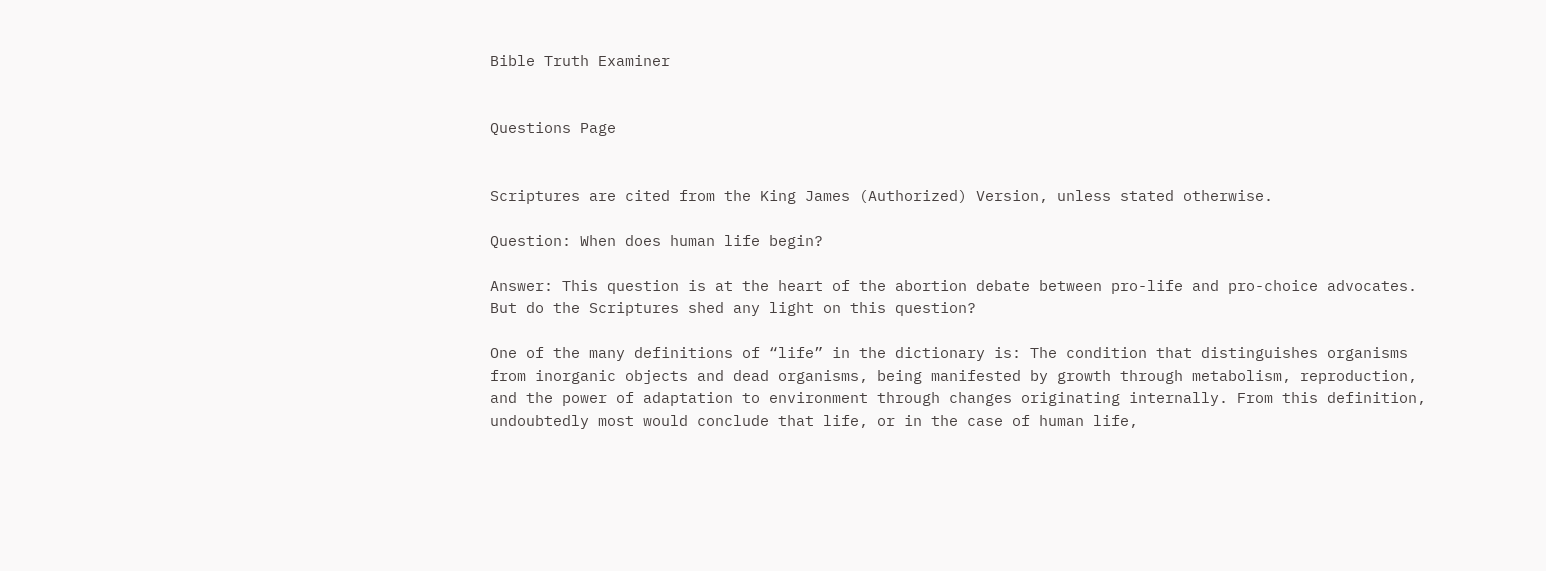Bible Truth Examiner


Questions Page


Scriptures are cited from the King James (Authorized) Version, unless stated otherwise.

Question: When does human life begin?

Answer: This question is at the heart of the abortion debate between pro-life and pro-choice advocates. But do the Scriptures shed any light on this question?

One of the many definitions of “life” in the dictionary is: The condition that distinguishes organisms from inorganic objects and dead organisms, being manifested by growth through metabolism, reproduction, and the power of adaptation to environment through changes originating internally. From this definition, undoubtedly most would conclude that life, or in the case of human life,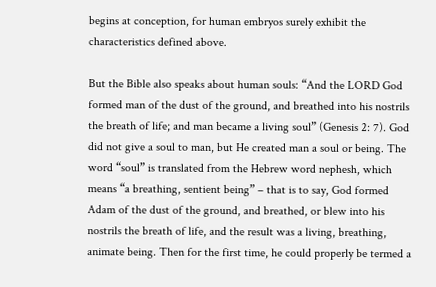begins at conception, for human embryos surely exhibit the characteristics defined above.

But the Bible also speaks about human souls: “And the LORD God formed man of the dust of the ground, and breathed into his nostrils the breath of life; and man became a living soul” (Genesis 2: 7). God did not give a soul to man, but He created man a soul or being. The word “soul” is translated from the Hebrew word nephesh, which means “a breathing, sentient being” – that is to say, God formed Adam of the dust of the ground, and breathed, or blew into his nostrils the breath of life, and the result was a living, breathing, animate being. Then for the first time, he could properly be termed a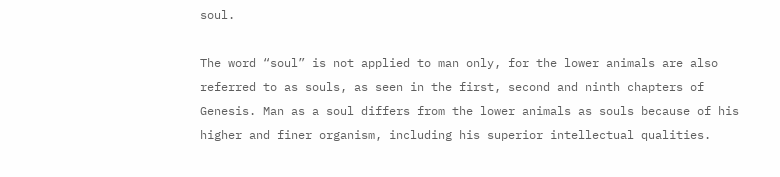soul.

The word “soul” is not applied to man only, for the lower animals are also referred to as souls, as seen in the first, second and ninth chapters of Genesis. Man as a soul differs from the lower animals as souls because of his higher and finer organism, including his superior intellectual qualities.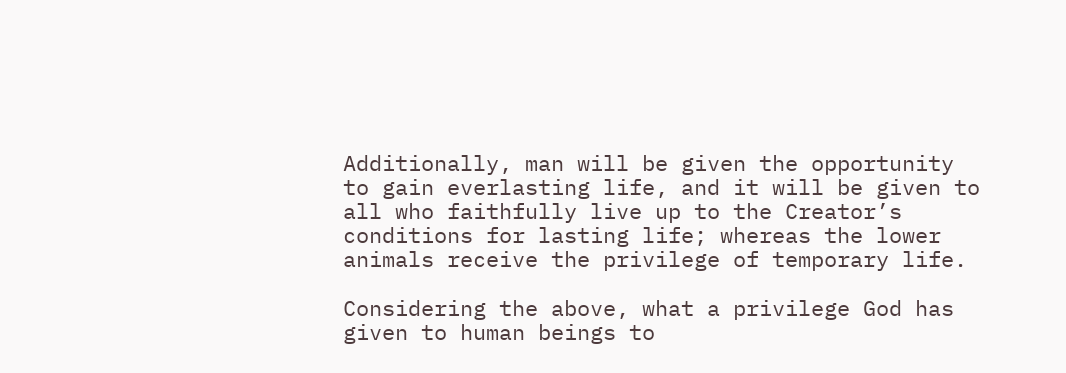Additionally, man will be given the opportunity to gain everlasting life, and it will be given to all who faithfully live up to the Creator’s conditions for lasting life; whereas the lower animals receive the privilege of temporary life.

Considering the above, what a privilege God has given to human beings to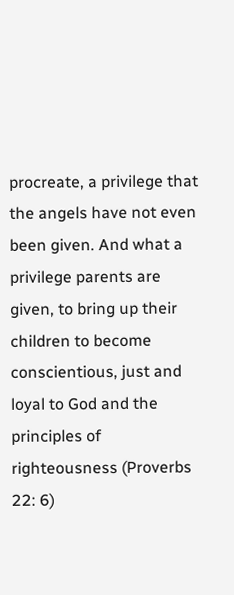procreate, a privilege that the angels have not even been given. And what a privilege parents are given, to bring up their children to become conscientious, just and loyal to God and the principles of righteousness (Proverbs 22: 6)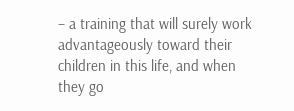– a training that will surely work advantageously toward their children in this life, and when they go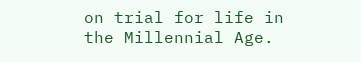on trial for life in the Millennial Age.